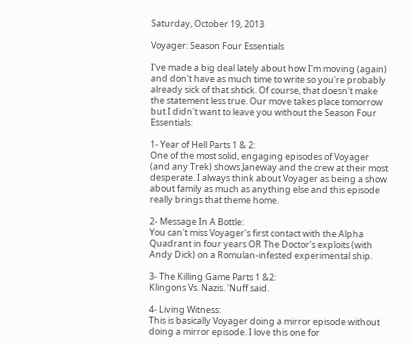Saturday, October 19, 2013

Voyager: Season Four Essentials

I've made a big deal lately about how I'm moving (again) and don't have as much time to write so you're probably already sick of that shtick. Of course, that doesn't make the statement less true. Our move takes place tomorrow but I didn't want to leave you without the Season Four Essentials:

1- Year of Hell Parts 1 & 2:
One of the most solid, engaging episodes of Voyager (and any Trek) shows Janeway and the crew at their most desperate. I always think about Voyager as being a show about family as much as anything else and this episode really brings that theme home.

2- Message In A Bottle:
You can't miss Voyager's first contact with the Alpha Quadrant in four years OR The Doctor's exploits (with Andy Dick) on a Romulan-infested experimental ship.

3- The Killing Game Parts 1 &2:
Klingons Vs. Nazis. 'Nuff said.

4- Living Witness:
This is basically Voyager doing a mirror episode without doing a mirror episode. I love this one for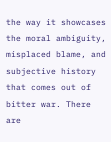the way it showcases the moral ambiguity, misplaced blame, and subjective history that comes out of bitter war. There are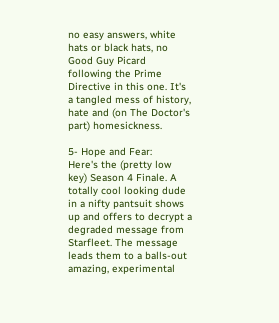no easy answers, white hats or black hats, no Good Guy Picard following the Prime Directive in this one. It's a tangled mess of history, hate and (on The Doctor's part) homesickness.

5- Hope and Fear:
Here's the (pretty low key) Season 4 Finale. A totally cool looking dude in a nifty pantsuit shows up and offers to decrypt a degraded message from Starfleet. The message leads them to a balls-out amazing, experimental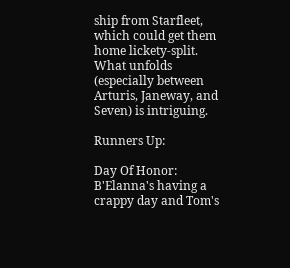ship from Starfleet, which could get them home lickety-split. What unfolds (especially between Arturis, Janeway, and Seven) is intriguing.

Runners Up:

Day Of Honor:
B'Elanna's having a crappy day and Tom's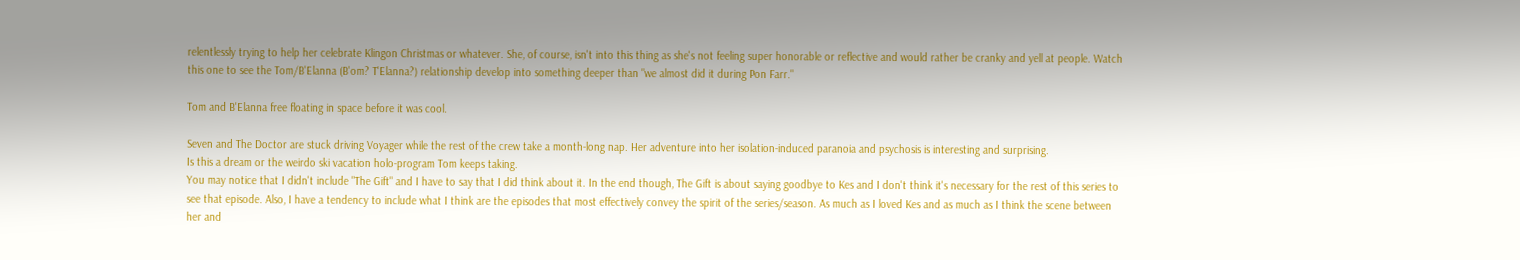relentlessly trying to help her celebrate Klingon Christmas or whatever. She, of course, isn't into this thing as she's not feeling super honorable or reflective and would rather be cranky and yell at people. Watch this one to see the Tom/B'Elanna (B'om? T'Elanna?) relationship develop into something deeper than "we almost did it during Pon Farr."

Tom and B'Elanna free floating in space before it was cool.

Seven and The Doctor are stuck driving Voyager while the rest of the crew take a month-long nap. Her adventure into her isolation-induced paranoia and psychosis is interesting and surprising.
Is this a dream or the weirdo ski vacation holo-program Tom keeps taking.
You may notice that I didn't include "The Gift" and I have to say that I did think about it. In the end though, The Gift is about saying goodbye to Kes and I don't think it's necessary for the rest of this series to see that episode. Also, I have a tendency to include what I think are the episodes that most effectively convey the spirit of the series/season. As much as I loved Kes and as much as I think the scene between her and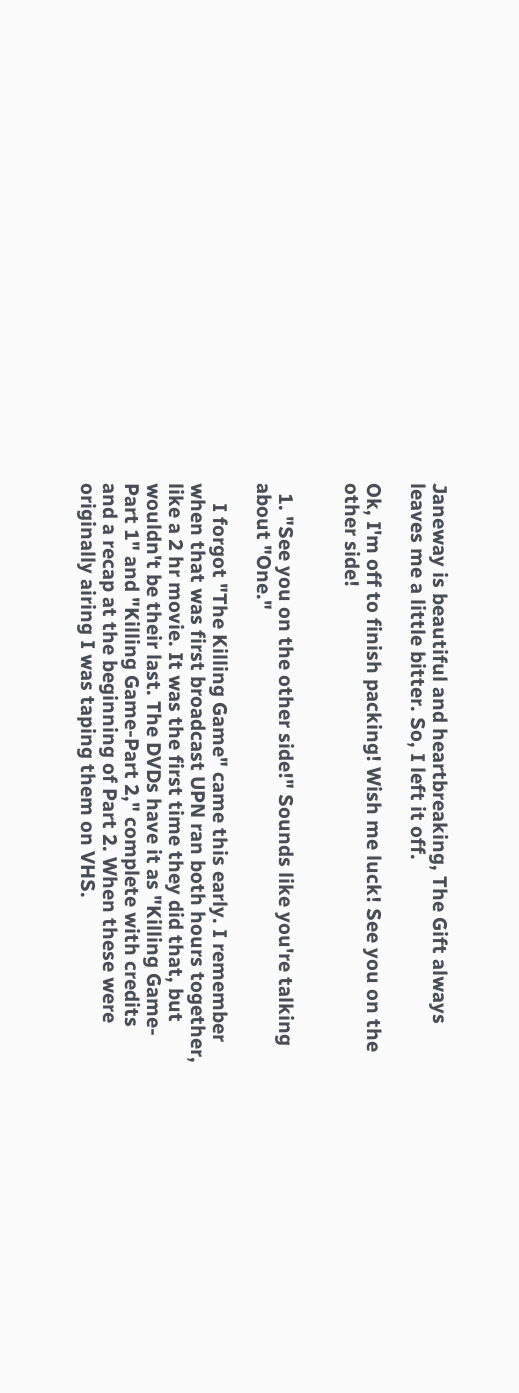Janeway is beautiful and heartbreaking, The Gift always leaves me a little bitter. So, I left it off.

Ok, I'm off to finish packing! Wish me luck! See you on the other side!


  1. "See you on the other side!" Sounds like you're talking about "One."

    I forgot "The Killing Game" came this early. I remember when that was first broadcast UPN ran both hours together, like a 2 hr movie. It was the first time they did that, but wouldn't be their last. The DVDs have it as "Killing Game-Part 1" and "Killing Game-Part 2," complete with credits and a recap at the beginning of Part 2. When these were originally airing I was taping them on VHS.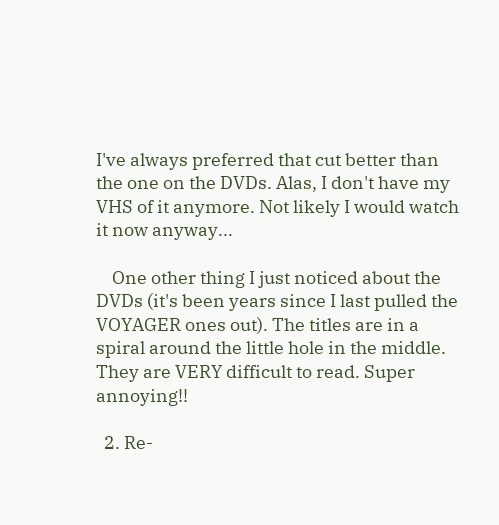I've always preferred that cut better than the one on the DVDs. Alas, I don't have my VHS of it anymore. Not likely I would watch it now anyway...

    One other thing I just noticed about the DVDs (it's been years since I last pulled the VOYAGER ones out). The titles are in a spiral around the little hole in the middle. They are VERY difficult to read. Super annoying!!

  2. Re-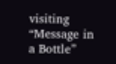visiting “Message in a Bottle”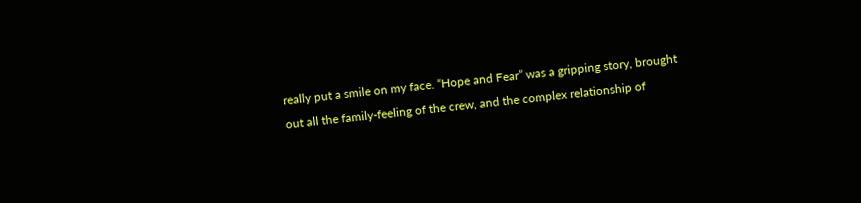really put a smile on my face. “Hope and Fear” was a gripping story, brought out all the family-feeling of the crew, and the complex relationship of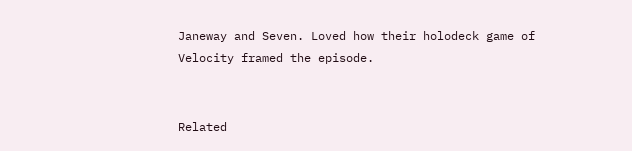Janeway and Seven. Loved how their holodeck game of Velocity framed the episode.


Related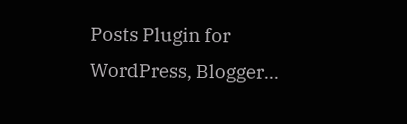Posts Plugin for WordPress, Blogger...